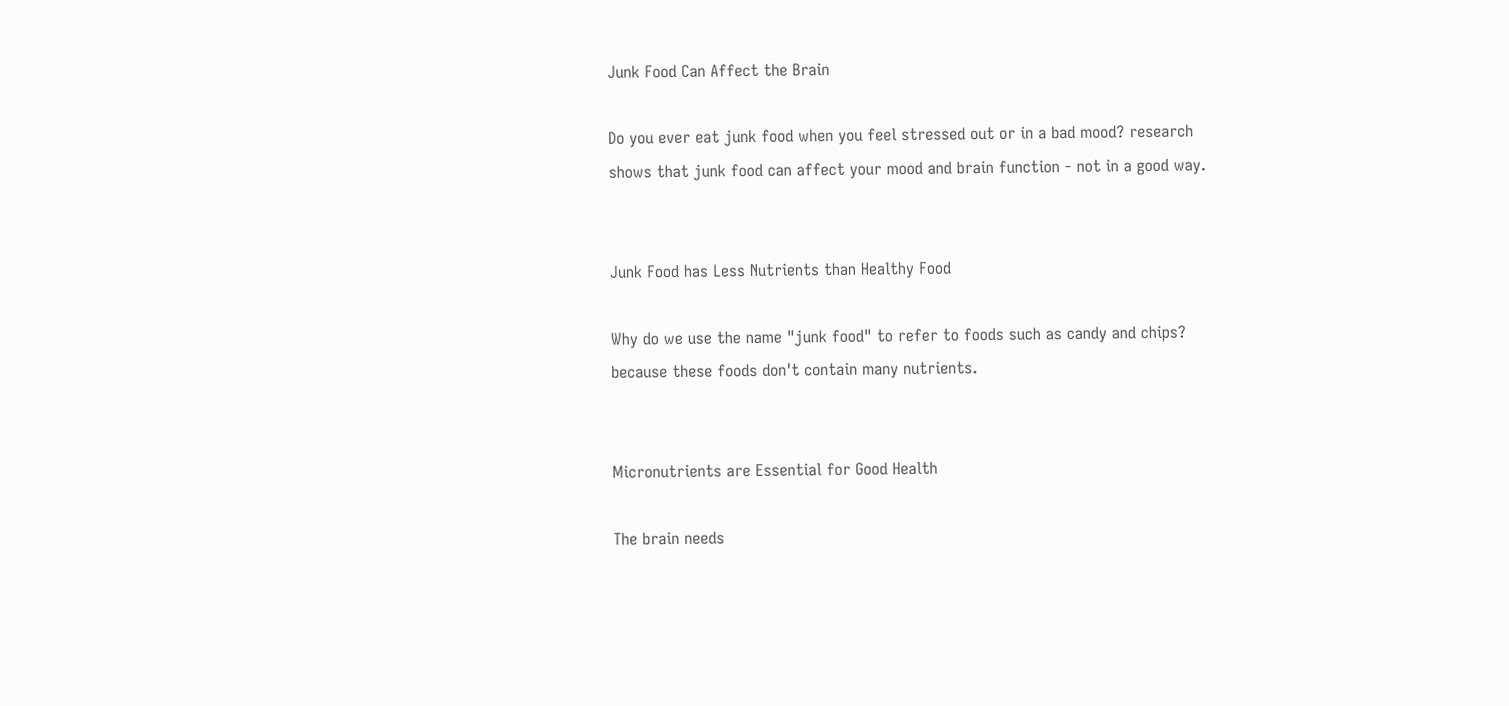Junk Food Can Affect the Brain

Do you ever eat junk food when you feel stressed out or in a bad mood? research shows that junk food can affect your mood and brain function - not in a good way.


Junk Food has Less Nutrients than Healthy Food

Why do we use the name "junk food" to refer to foods such as candy and chips? because these foods don't contain many nutrients.


Micronutrients are Essential for Good Health

The brain needs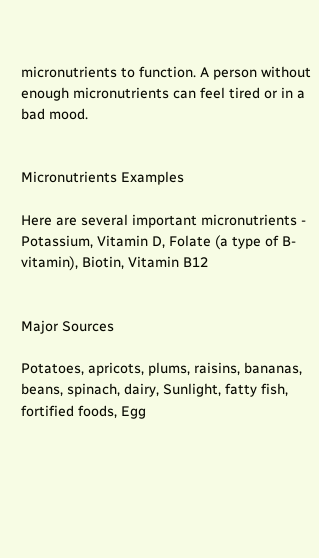micronutrients to function. A person without enough micronutrients can feel tired or in a bad mood.


Micronutrients Examples

Here are several important micronutrients - Potassium, Vitamin D, Folate (a type of B-vitamin), Biotin, Vitamin B12


Major Sources

Potatoes, apricots, plums, raisins, bananas, beans, spinach, dairy, Sunlight, fatty fish, fortified foods, Egg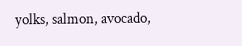yolks, salmon, avocado,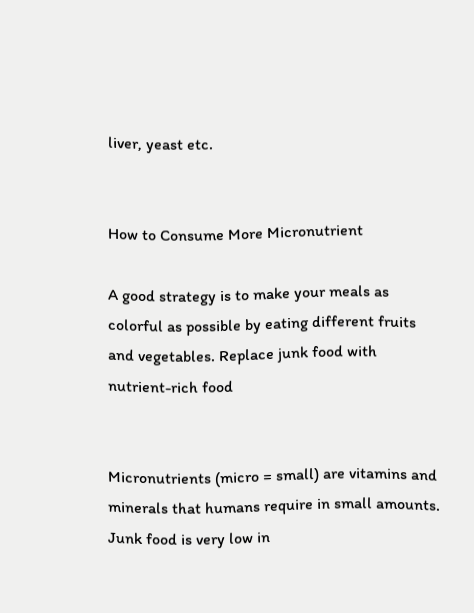liver, yeast etc.


How to Consume More Micronutrient

A good strategy is to make your meals as colorful as possible by eating different fruits and vegetables. Replace junk food with nutrient-rich food


Micronutrients (micro = small) are vitamins and minerals that humans require in small amounts. Junk food is very low in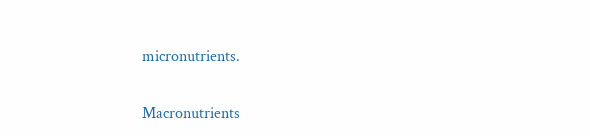micronutrients.


Macronutrients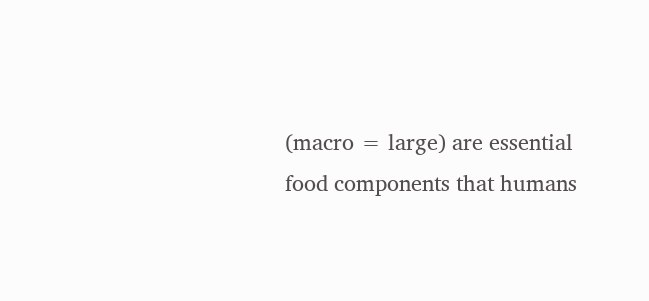(macro = large) are essential food components that humans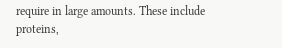require in large amounts. These include proteins,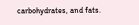carbohydrates, and fats.